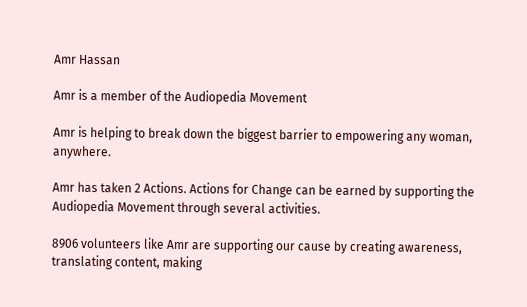Amr Hassan

Amr is a member of the Audiopedia Movement

Amr is helping to break down the biggest barrier to empowering any woman, anywhere.

Amr has taken 2 Actions. Actions for Change can be earned by supporting the Audiopedia Movement through several activities.

8906 volunteers like Amr are supporting our cause by creating awareness, translating content, making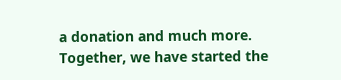a donation and much more. Together, we have started the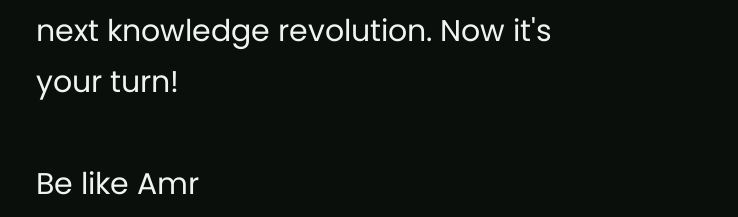next knowledge revolution. Now it's your turn!

Be like Amr